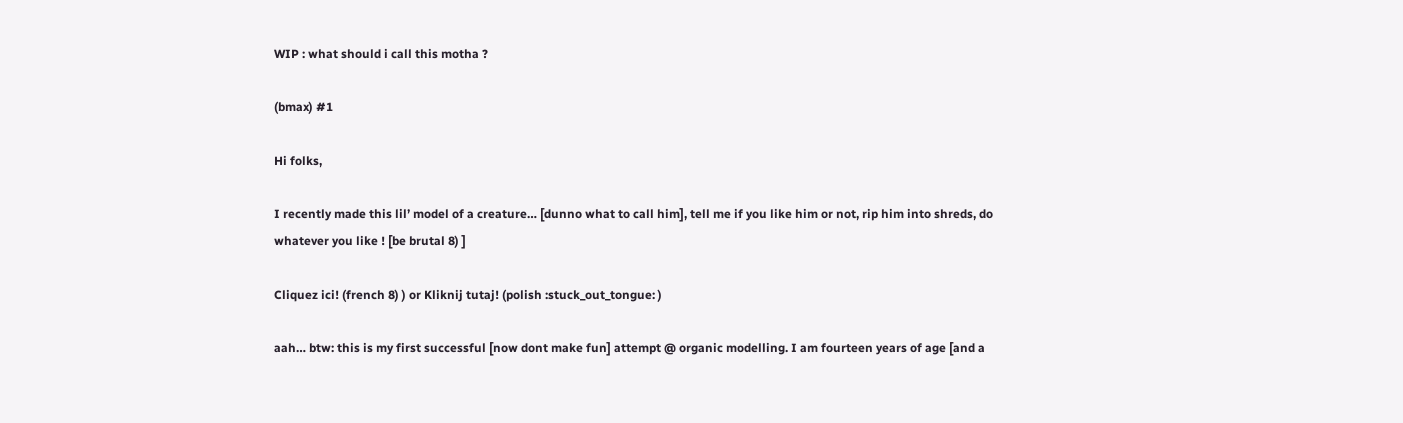WIP : what should i call this motha ?

(bmax) #1

Hi folks,

I recently made this lil’ model of a creature… [dunno what to call him], tell me if you like him or not, rip him into shreds, do whatever you like ! [be brutal 8) ]

Cliquez ici! (french 8) ) or Kliknij tutaj! (polish :stuck_out_tongue: )

aah… btw: this is my first successful [now dont make fun] attempt @ organic modelling. I am fourteen years of age [and a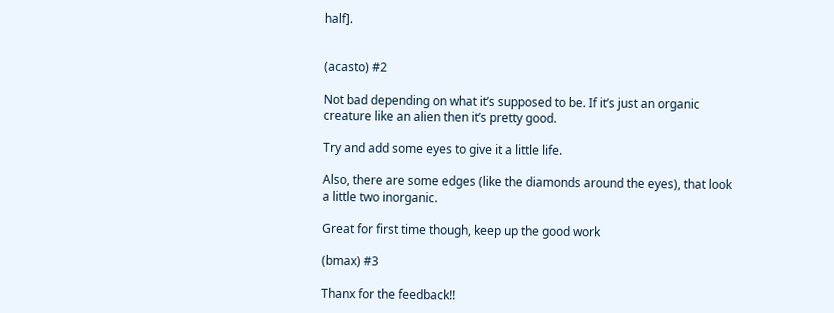half].


(acasto) #2

Not bad depending on what it’s supposed to be. If it’s just an organic creature like an alien then it’s pretty good.

Try and add some eyes to give it a little life.

Also, there are some edges (like the diamonds around the eyes), that look a little two inorganic.

Great for first time though, keep up the good work

(bmax) #3

Thanx for the feedback!!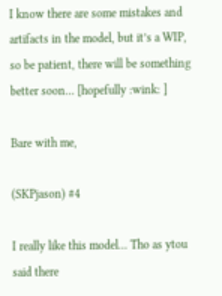I know there are some mistakes and artifacts in the model, but it’s a WIP, so be patient, there will be something better soon… [hopefully :wink: ]

Bare with me,

(SKPjason) #4

I really like this model… Tho as ytou said there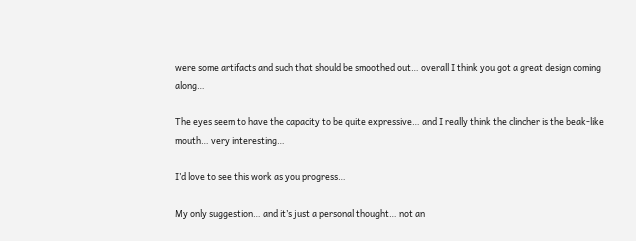were some artifacts and such that should be smoothed out… overall I think you got a great design coming along…

The eyes seem to have the capacity to be quite expressive… and I really think the clincher is the beak-like mouth… very interesting…

I’d love to see this work as you progress…

My only suggestion… and it’s just a personal thought… not an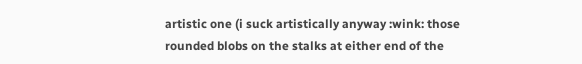artistic one (i suck artistically anyway :wink: those rounded blobs on the stalks at either end of the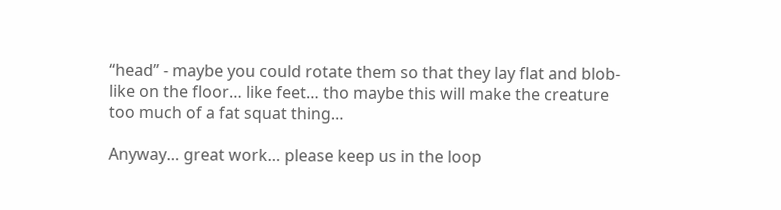“head” - maybe you could rotate them so that they lay flat and blob-like on the floor… like feet… tho maybe this will make the creature too much of a fat squat thing…

Anyway… great work… please keep us in the loop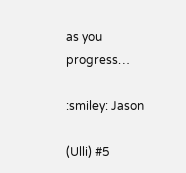as you progress…

:smiley: Jason

(Ulli) #5